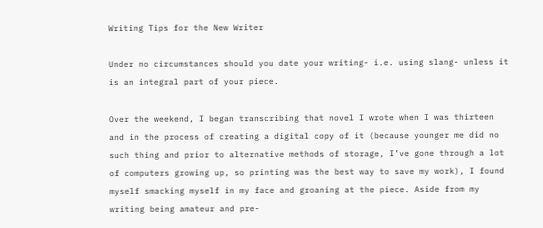Writing Tips for the New Writer

Under no circumstances should you date your writing- i.e. using slang- unless it is an integral part of your piece.

Over the weekend, I began transcribing that novel I wrote when I was thirteen and in the process of creating a digital copy of it (because younger me did no such thing and prior to alternative methods of storage, I’ve gone through a lot of computers growing up, so printing was the best way to save my work), I found myself smacking myself in my face and groaning at the piece. Aside from my writing being amateur and pre-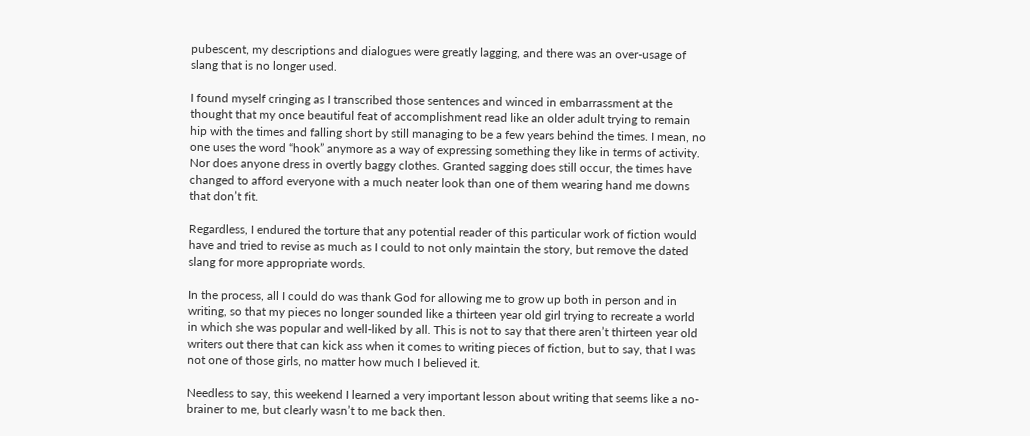pubescent, my descriptions and dialogues were greatly lagging, and there was an over-usage of slang that is no longer used.

I found myself cringing as I transcribed those sentences and winced in embarrassment at the thought that my once beautiful feat of accomplishment read like an older adult trying to remain hip with the times and falling short by still managing to be a few years behind the times. I mean, no one uses the word “hook” anymore as a way of expressing something they like in terms of activity. Nor does anyone dress in overtly baggy clothes. Granted sagging does still occur, the times have changed to afford everyone with a much neater look than one of them wearing hand me downs that don’t fit.

Regardless, I endured the torture that any potential reader of this particular work of fiction would have and tried to revise as much as I could to not only maintain the story, but remove the dated slang for more appropriate words.

In the process, all I could do was thank God for allowing me to grow up both in person and in writing, so that my pieces no longer sounded like a thirteen year old girl trying to recreate a world in which she was popular and well-liked by all. This is not to say that there aren’t thirteen year old writers out there that can kick ass when it comes to writing pieces of fiction, but to say, that I was not one of those girls, no matter how much I believed it.

Needless to say, this weekend I learned a very important lesson about writing that seems like a no-brainer to me, but clearly wasn’t to me back then.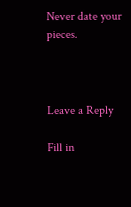Never date your pieces.



Leave a Reply

Fill in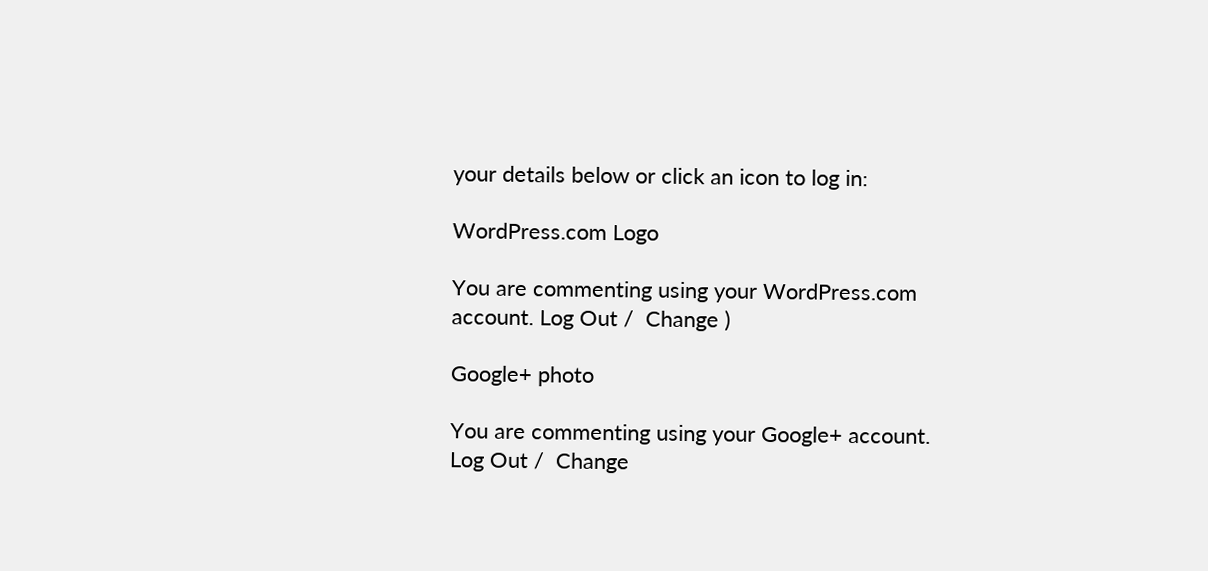your details below or click an icon to log in:

WordPress.com Logo

You are commenting using your WordPress.com account. Log Out /  Change )

Google+ photo

You are commenting using your Google+ account. Log Out /  Change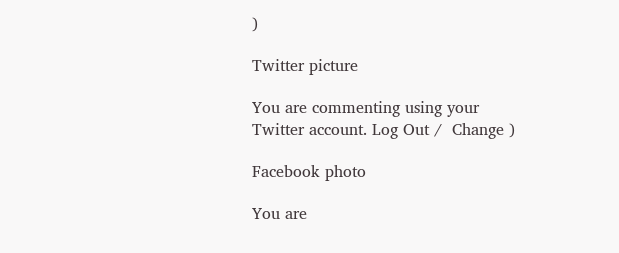)

Twitter picture

You are commenting using your Twitter account. Log Out /  Change )

Facebook photo

You are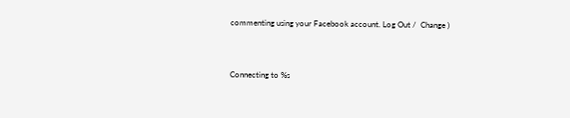commenting using your Facebook account. Log Out /  Change )


Connecting to %s